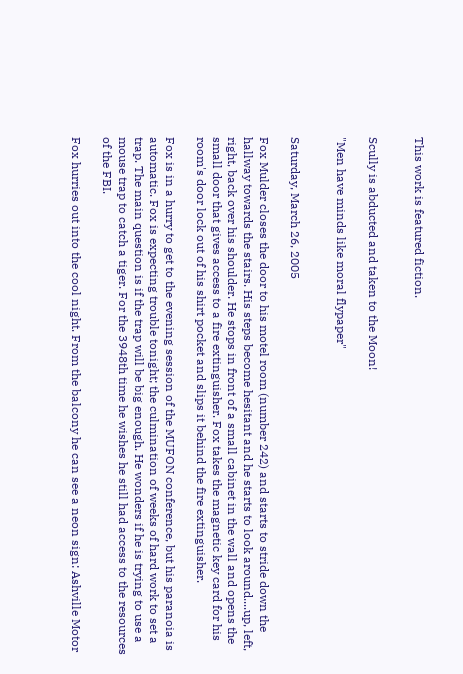This work is featured fiction.


Scully is abducted and taken to the Moon!

"Men have minds like moral flypaper"


Saturday, March 26, 2005

Fox Mulder closes the door to his motel room (number 242) and starts to stride down the hallway towards the stairs. His steps become hesitant and he starts to look around....up, left, right, back over his shoulder. He stops in front of a small cabinet in the wall and opens the small door that gives access to a fire extinguisher. Fox takes the magnetic key card for his room's door lock out of his shirt pocket and slips it behind the fire extinguisher.

Fox is in a hurry to get to the evening session of the MUFON conference, but his paranoia is automatic. Fox is expecting trouble tonight; the culmination of weeks of hard work to set a trap. The main question is if the trap will be big enough. He wonders if he is trying to use a mouse trap to catch a tiger. For the 3948th time he wishes he still had access to the resources of the FBI.

Fox hurries out into the cool night. From the balcony he can see a neon sign: Ashville Motor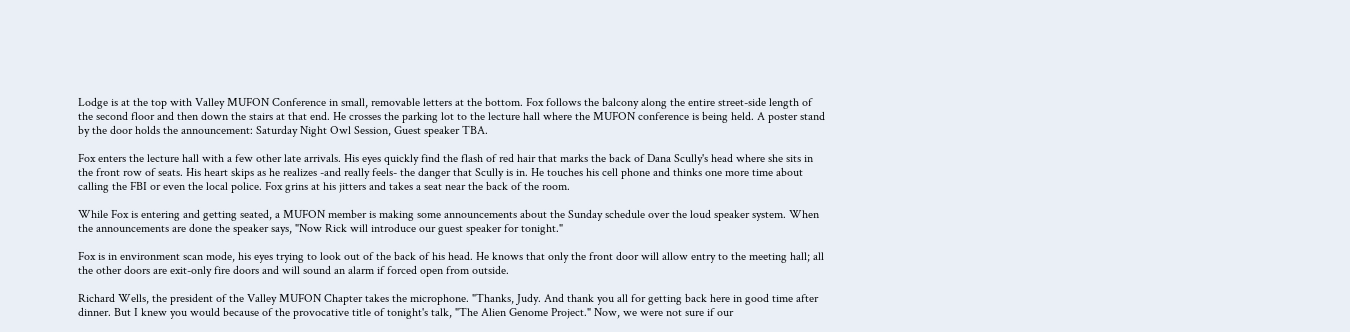Lodge is at the top with Valley MUFON Conference in small, removable letters at the bottom. Fox follows the balcony along the entire street-side length of the second floor and then down the stairs at that end. He crosses the parking lot to the lecture hall where the MUFON conference is being held. A poster stand by the door holds the announcement: Saturday Night Owl Session, Guest speaker TBA.

Fox enters the lecture hall with a few other late arrivals. His eyes quickly find the flash of red hair that marks the back of Dana Scully's head where she sits in the front row of seats. His heart skips as he realizes -and really feels- the danger that Scully is in. He touches his cell phone and thinks one more time about calling the FBI or even the local police. Fox grins at his jitters and takes a seat near the back of the room.

While Fox is entering and getting seated, a MUFON member is making some announcements about the Sunday schedule over the loud speaker system. When the announcements are done the speaker says, "Now Rick will introduce our guest speaker for tonight."

Fox is in environment scan mode, his eyes trying to look out of the back of his head. He knows that only the front door will allow entry to the meeting hall; all the other doors are exit-only fire doors and will sound an alarm if forced open from outside.

Richard Wells, the president of the Valley MUFON Chapter takes the microphone. "Thanks, Judy. And thank you all for getting back here in good time after dinner. But I knew you would because of the provocative title of tonight's talk, "The Alien Genome Project." Now, we were not sure if our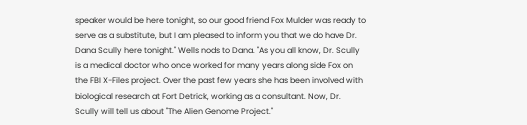speaker would be here tonight, so our good friend Fox Mulder was ready to serve as a substitute, but I am pleased to inform you that we do have Dr. Dana Scully here tonight." Wells nods to Dana. "As you all know, Dr. Scully is a medical doctor who once worked for many years along side Fox on the FBI X-Files project. Over the past few years she has been involved with biological research at Fort Detrick, working as a consultant. Now, Dr. Scully will tell us about "The Alien Genome Project."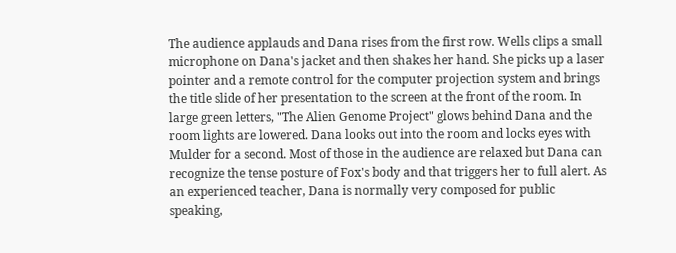The audience applauds and Dana rises from the first row. Wells clips a small microphone on Dana's jacket and then shakes her hand. She picks up a laser pointer and a remote control for the computer projection system and brings the title slide of her presentation to the screen at the front of the room. In large green letters, "The Alien Genome Project" glows behind Dana and the room lights are lowered. Dana looks out into the room and locks eyes with Mulder for a second. Most of those in the audience are relaxed but Dana can recognize the tense posture of Fox's body and that triggers her to full alert. As an experienced teacher, Dana is normally very composed for public speaking,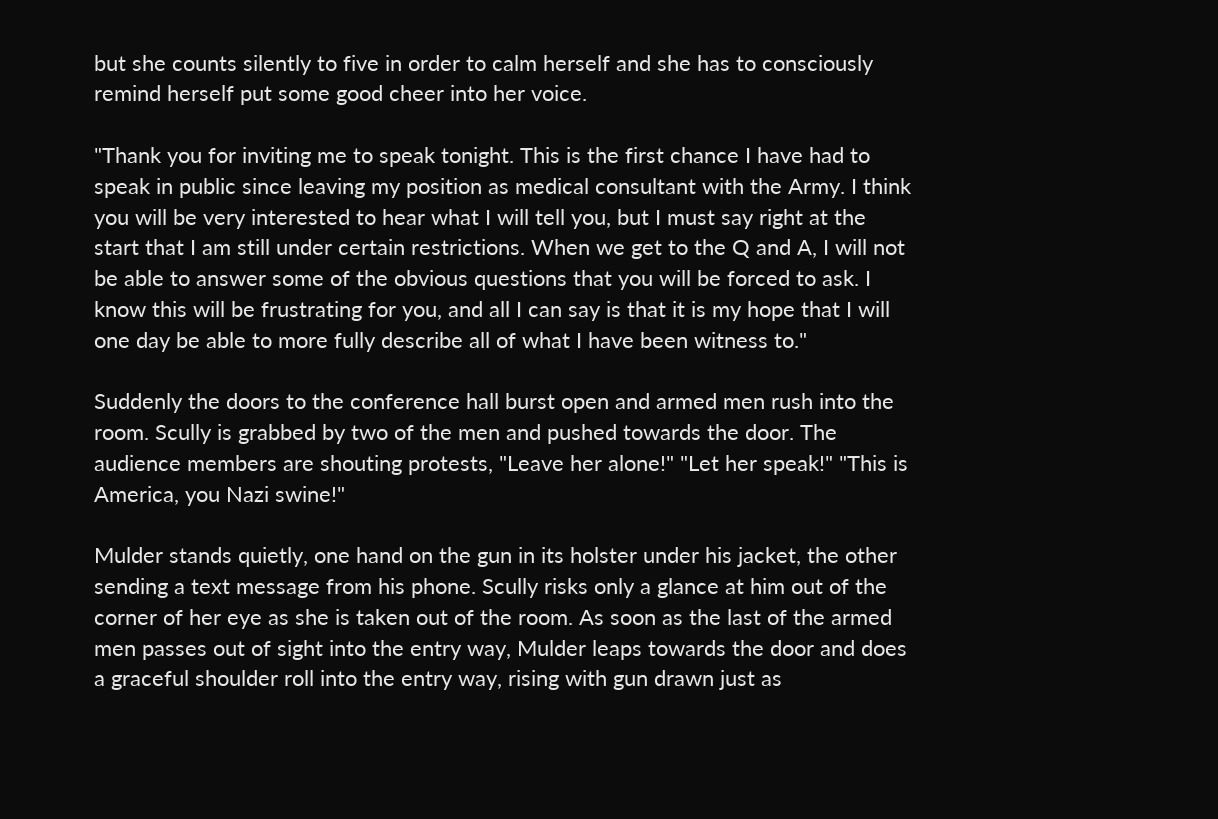but she counts silently to five in order to calm herself and she has to consciously remind herself put some good cheer into her voice.

"Thank you for inviting me to speak tonight. This is the first chance I have had to speak in public since leaving my position as medical consultant with the Army. I think you will be very interested to hear what I will tell you, but I must say right at the start that I am still under certain restrictions. When we get to the Q and A, I will not be able to answer some of the obvious questions that you will be forced to ask. I know this will be frustrating for you, and all I can say is that it is my hope that I will one day be able to more fully describe all of what I have been witness to."

Suddenly the doors to the conference hall burst open and armed men rush into the room. Scully is grabbed by two of the men and pushed towards the door. The audience members are shouting protests, "Leave her alone!" "Let her speak!" "This is America, you Nazi swine!"

Mulder stands quietly, one hand on the gun in its holster under his jacket, the other sending a text message from his phone. Scully risks only a glance at him out of the corner of her eye as she is taken out of the room. As soon as the last of the armed men passes out of sight into the entry way, Mulder leaps towards the door and does a graceful shoulder roll into the entry way, rising with gun drawn just as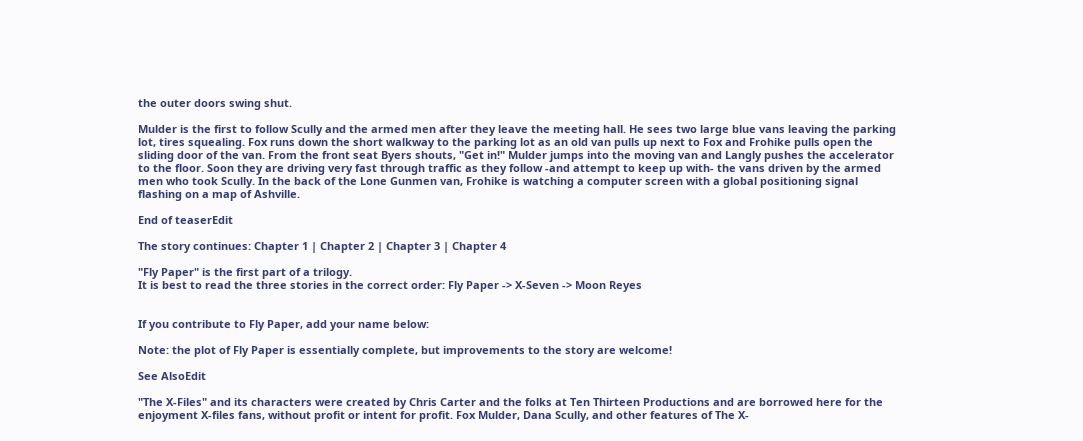the outer doors swing shut.

Mulder is the first to follow Scully and the armed men after they leave the meeting hall. He sees two large blue vans leaving the parking lot, tires squealing. Fox runs down the short walkway to the parking lot as an old van pulls up next to Fox and Frohike pulls open the sliding door of the van. From the front seat Byers shouts, "Get in!" Mulder jumps into the moving van and Langly pushes the accelerator to the floor. Soon they are driving very fast through traffic as they follow -and attempt to keep up with- the vans driven by the armed men who took Scully. In the back of the Lone Gunmen van, Frohike is watching a computer screen with a global positioning signal flashing on a map of Ashville.

End of teaserEdit

The story continues: Chapter 1 | Chapter 2 | Chapter 3 | Chapter 4

"Fly Paper" is the first part of a trilogy.
It is best to read the three stories in the correct order: Fly Paper -> X-Seven -> Moon Reyes


If you contribute to Fly Paper, add your name below:

Note: the plot of Fly Paper is essentially complete, but improvements to the story are welcome!

See AlsoEdit

"The X-Files" and its characters were created by Chris Carter and the folks at Ten Thirteen Productions and are borrowed here for the enjoyment X-files fans, without profit or intent for profit. Fox Mulder, Dana Scully, and other features of The X-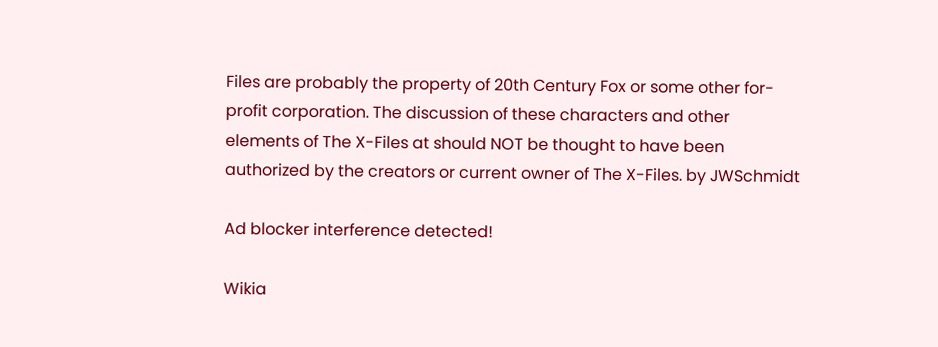Files are probably the property of 20th Century Fox or some other for-profit corporation. The discussion of these characters and other elements of The X-Files at should NOT be thought to have been authorized by the creators or current owner of The X-Files. by JWSchmidt

Ad blocker interference detected!

Wikia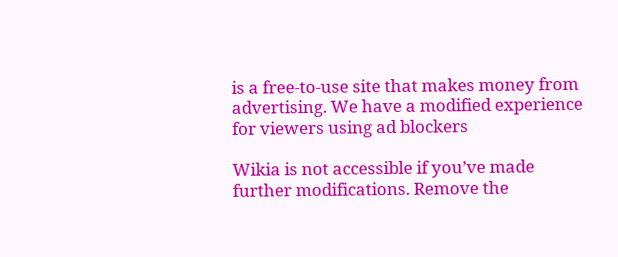is a free-to-use site that makes money from advertising. We have a modified experience for viewers using ad blockers

Wikia is not accessible if you’ve made further modifications. Remove the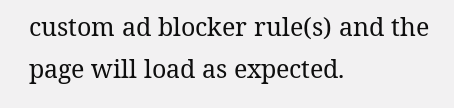custom ad blocker rule(s) and the page will load as expected.